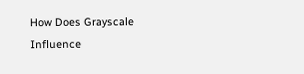How Does Grayscale Influence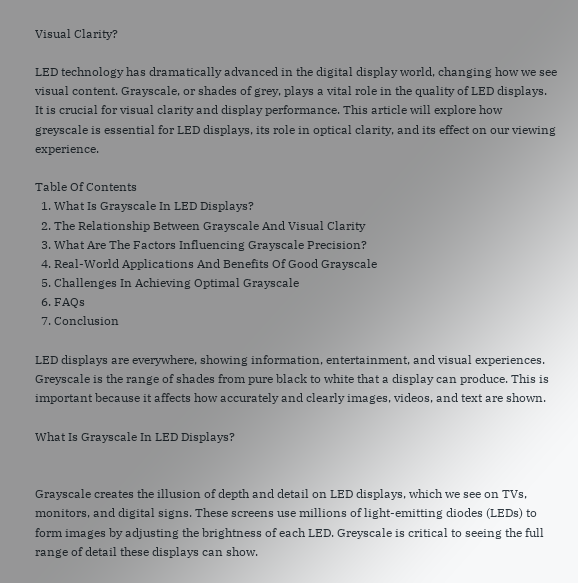Visual Clarity?

LED technology has dramatically advanced in the digital display world, changing how we see visual content. Grayscale, or shades of grey, plays a vital role in the quality of LED displays. It is crucial for visual clarity and display performance. This article will explore how greyscale is essential for LED displays, its role in optical clarity, and its effect on our viewing experience.

Table Of Contents
  1. What Is Grayscale In LED Displays?
  2. The Relationship Between Grayscale And Visual Clarity
  3. What Are The Factors Influencing Grayscale Precision?
  4. Real-World Applications And Benefits Of Good Grayscale
  5. Challenges In Achieving Optimal Grayscale
  6. FAQs
  7. Conclusion

LED displays are everywhere, showing information, entertainment, and visual experiences. Greyscale is the range of shades from pure black to white that a display can produce. This is important because it affects how accurately and clearly images, videos, and text are shown.

What Is Grayscale In LED Displays?


Grayscale creates the illusion of depth and detail on LED displays, which we see on TVs, monitors, and digital signs. These screens use millions of light-emitting diodes (LEDs) to form images by adjusting the brightness of each LED. Greyscale is critical to seeing the full range of detail these displays can show.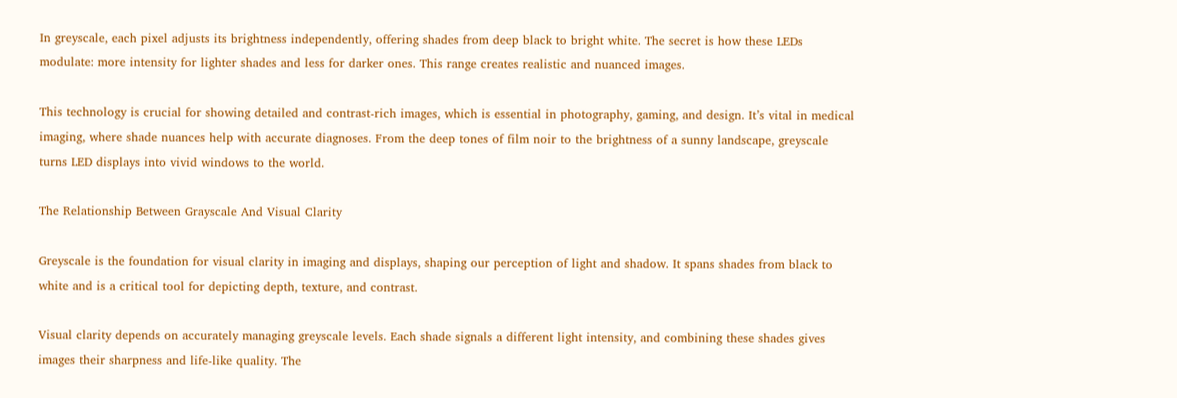In greyscale, each pixel adjusts its brightness independently, offering shades from deep black to bright white. The secret is how these LEDs modulate: more intensity for lighter shades and less for darker ones. This range creates realistic and nuanced images.

This technology is crucial for showing detailed and contrast-rich images, which is essential in photography, gaming, and design. It’s vital in medical imaging, where shade nuances help with accurate diagnoses. From the deep tones of film noir to the brightness of a sunny landscape, greyscale turns LED displays into vivid windows to the world.

The Relationship Between Grayscale And Visual Clarity

Greyscale is the foundation for visual clarity in imaging and displays, shaping our perception of light and shadow. It spans shades from black to white and is a critical tool for depicting depth, texture, and contrast.

Visual clarity depends on accurately managing greyscale levels. Each shade signals a different light intensity, and combining these shades gives images their sharpness and life-like quality. The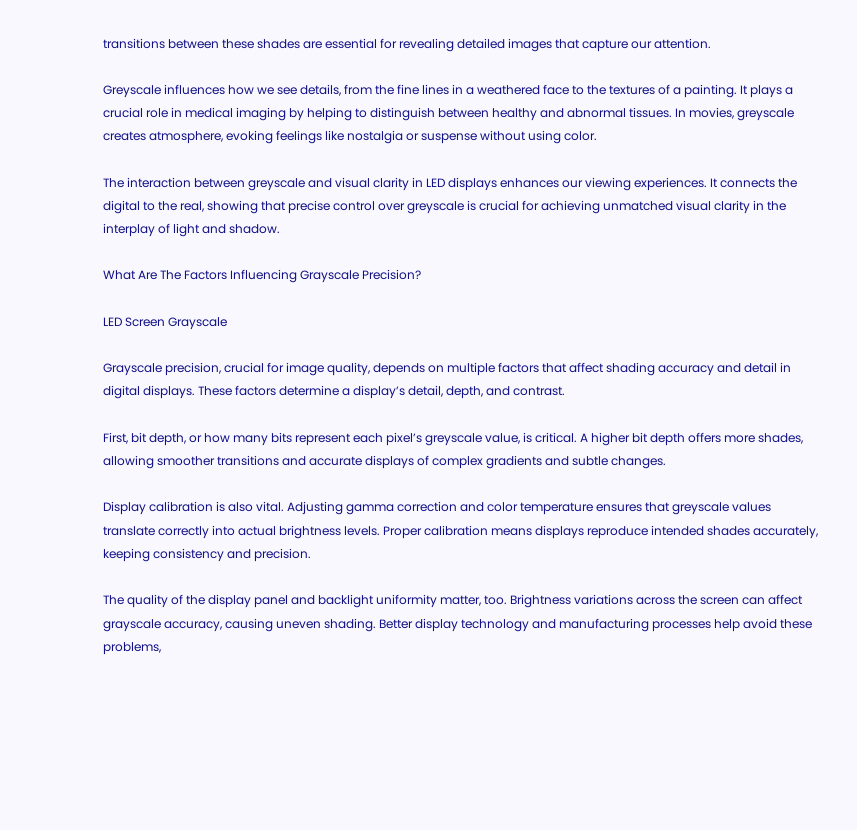transitions between these shades are essential for revealing detailed images that capture our attention.

Greyscale influences how we see details, from the fine lines in a weathered face to the textures of a painting. It plays a crucial role in medical imaging by helping to distinguish between healthy and abnormal tissues. In movies, greyscale creates atmosphere, evoking feelings like nostalgia or suspense without using color.

The interaction between greyscale and visual clarity in LED displays enhances our viewing experiences. It connects the digital to the real, showing that precise control over greyscale is crucial for achieving unmatched visual clarity in the interplay of light and shadow.

What Are The Factors Influencing Grayscale Precision?

LED Screen Grayscale

Grayscale precision, crucial for image quality, depends on multiple factors that affect shading accuracy and detail in digital displays. These factors determine a display’s detail, depth, and contrast.

First, bit depth, or how many bits represent each pixel’s greyscale value, is critical. A higher bit depth offers more shades, allowing smoother transitions and accurate displays of complex gradients and subtle changes.

Display calibration is also vital. Adjusting gamma correction and color temperature ensures that greyscale values translate correctly into actual brightness levels. Proper calibration means displays reproduce intended shades accurately, keeping consistency and precision.

The quality of the display panel and backlight uniformity matter, too. Brightness variations across the screen can affect grayscale accuracy, causing uneven shading. Better display technology and manufacturing processes help avoid these problems,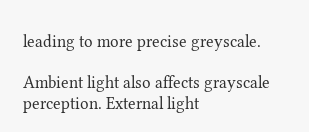leading to more precise greyscale.

Ambient light also affects grayscale perception. External light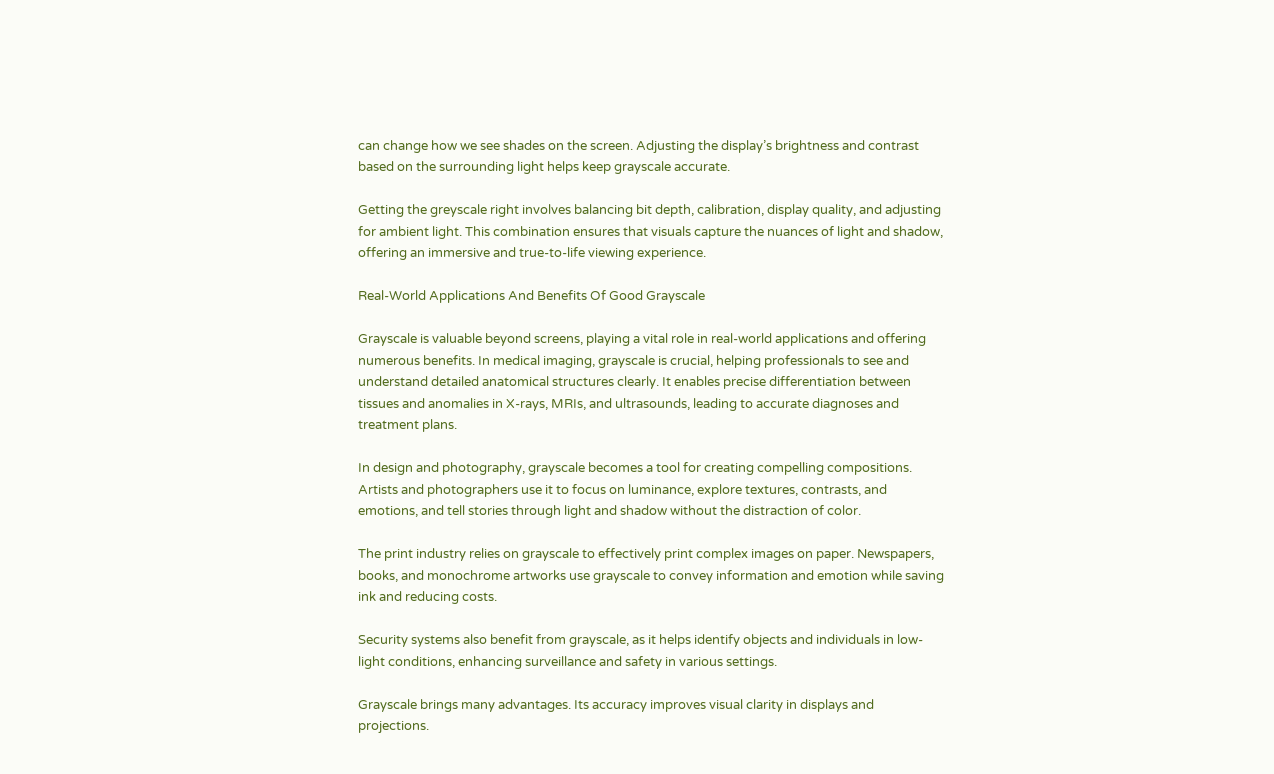can change how we see shades on the screen. Adjusting the display’s brightness and contrast based on the surrounding light helps keep grayscale accurate.

Getting the greyscale right involves balancing bit depth, calibration, display quality, and adjusting for ambient light. This combination ensures that visuals capture the nuances of light and shadow, offering an immersive and true-to-life viewing experience.

Real-World Applications And Benefits Of Good Grayscale

Grayscale is valuable beyond screens, playing a vital role in real-world applications and offering numerous benefits. In medical imaging, grayscale is crucial, helping professionals to see and understand detailed anatomical structures clearly. It enables precise differentiation between tissues and anomalies in X-rays, MRIs, and ultrasounds, leading to accurate diagnoses and treatment plans.

In design and photography, grayscale becomes a tool for creating compelling compositions. Artists and photographers use it to focus on luminance, explore textures, contrasts, and emotions, and tell stories through light and shadow without the distraction of color.

The print industry relies on grayscale to effectively print complex images on paper. Newspapers, books, and monochrome artworks use grayscale to convey information and emotion while saving ink and reducing costs.

Security systems also benefit from grayscale, as it helps identify objects and individuals in low-light conditions, enhancing surveillance and safety in various settings.

Grayscale brings many advantages. Its accuracy improves visual clarity in displays and projections.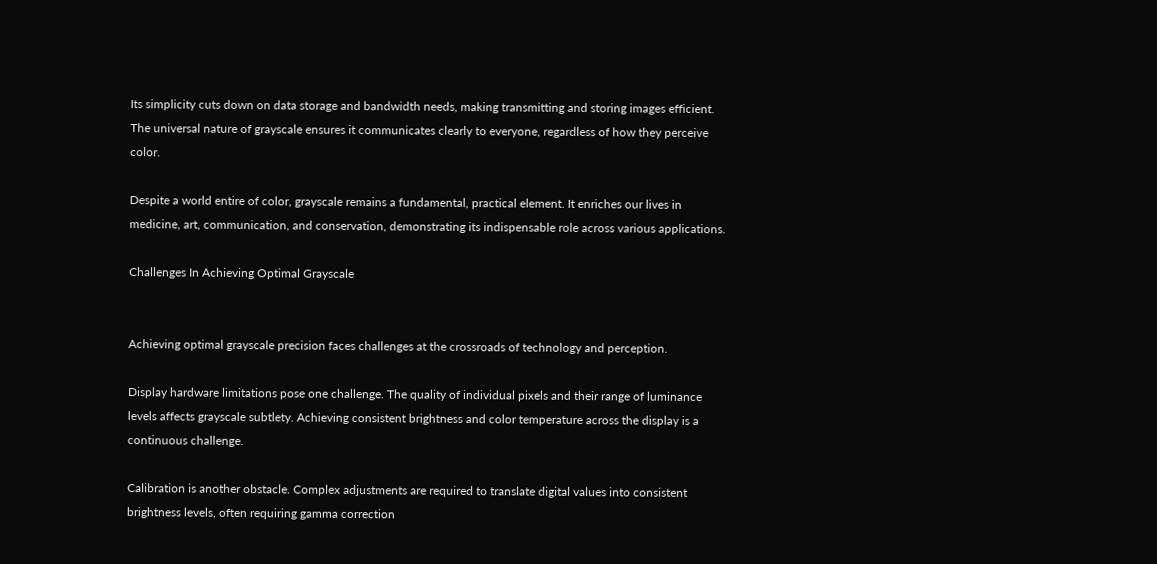Its simplicity cuts down on data storage and bandwidth needs, making transmitting and storing images efficient. The universal nature of grayscale ensures it communicates clearly to everyone, regardless of how they perceive color.

Despite a world entire of color, grayscale remains a fundamental, practical element. It enriches our lives in medicine, art, communication, and conservation, demonstrating its indispensable role across various applications.

Challenges In Achieving Optimal Grayscale


Achieving optimal grayscale precision faces challenges at the crossroads of technology and perception.

Display hardware limitations pose one challenge. The quality of individual pixels and their range of luminance levels affects grayscale subtlety. Achieving consistent brightness and color temperature across the display is a continuous challenge.

Calibration is another obstacle. Complex adjustments are required to translate digital values into consistent brightness levels, often requiring gamma correction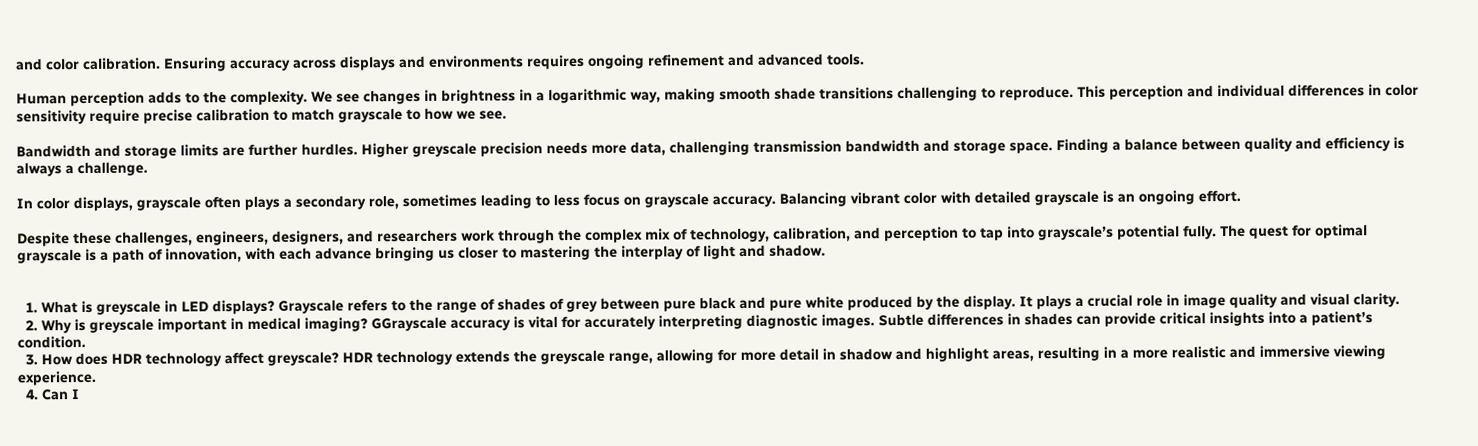and color calibration. Ensuring accuracy across displays and environments requires ongoing refinement and advanced tools.

Human perception adds to the complexity. We see changes in brightness in a logarithmic way, making smooth shade transitions challenging to reproduce. This perception and individual differences in color sensitivity require precise calibration to match grayscale to how we see.

Bandwidth and storage limits are further hurdles. Higher greyscale precision needs more data, challenging transmission bandwidth and storage space. Finding a balance between quality and efficiency is always a challenge.

In color displays, grayscale often plays a secondary role, sometimes leading to less focus on grayscale accuracy. Balancing vibrant color with detailed grayscale is an ongoing effort.

Despite these challenges, engineers, designers, and researchers work through the complex mix of technology, calibration, and perception to tap into grayscale’s potential fully. The quest for optimal grayscale is a path of innovation, with each advance bringing us closer to mastering the interplay of light and shadow.


  1. What is greyscale in LED displays? Grayscale refers to the range of shades of grey between pure black and pure white produced by the display. It plays a crucial role in image quality and visual clarity.
  2. Why is greyscale important in medical imaging? GGrayscale accuracy is vital for accurately interpreting diagnostic images. Subtle differences in shades can provide critical insights into a patient’s condition.
  3. How does HDR technology affect greyscale? HDR technology extends the greyscale range, allowing for more detail in shadow and highlight areas, resulting in a more realistic and immersive viewing experience.
  4. Can I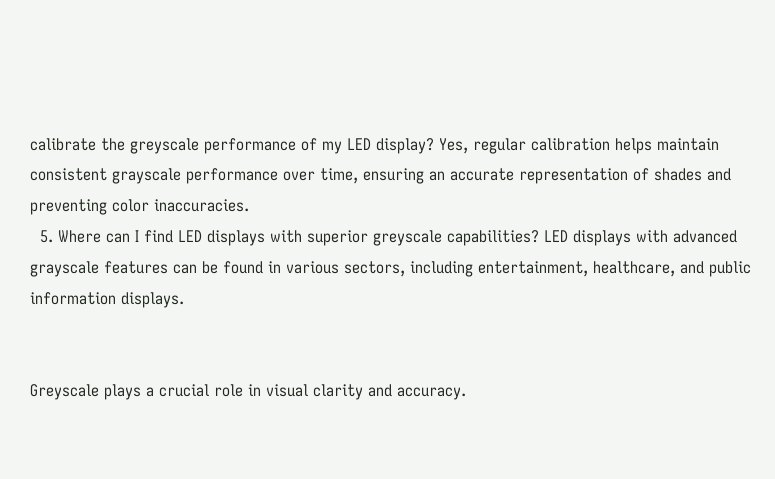calibrate the greyscale performance of my LED display? Yes, regular calibration helps maintain consistent grayscale performance over time, ensuring an accurate representation of shades and preventing color inaccuracies.
  5. Where can I find LED displays with superior greyscale capabilities? LED displays with advanced grayscale features can be found in various sectors, including entertainment, healthcare, and public information displays.


Greyscale plays a crucial role in visual clarity and accuracy.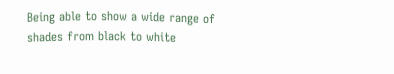Being able to show a wide range of shades from black to white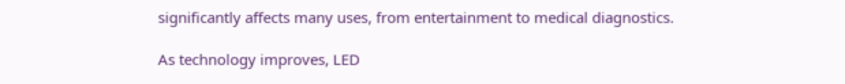significantly affects many uses, from entertainment to medical diagnostics.

As technology improves, LED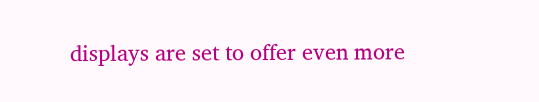displays are set to offer even more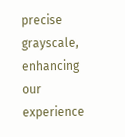precise grayscale, enhancing our experience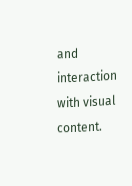and interaction with visual content.